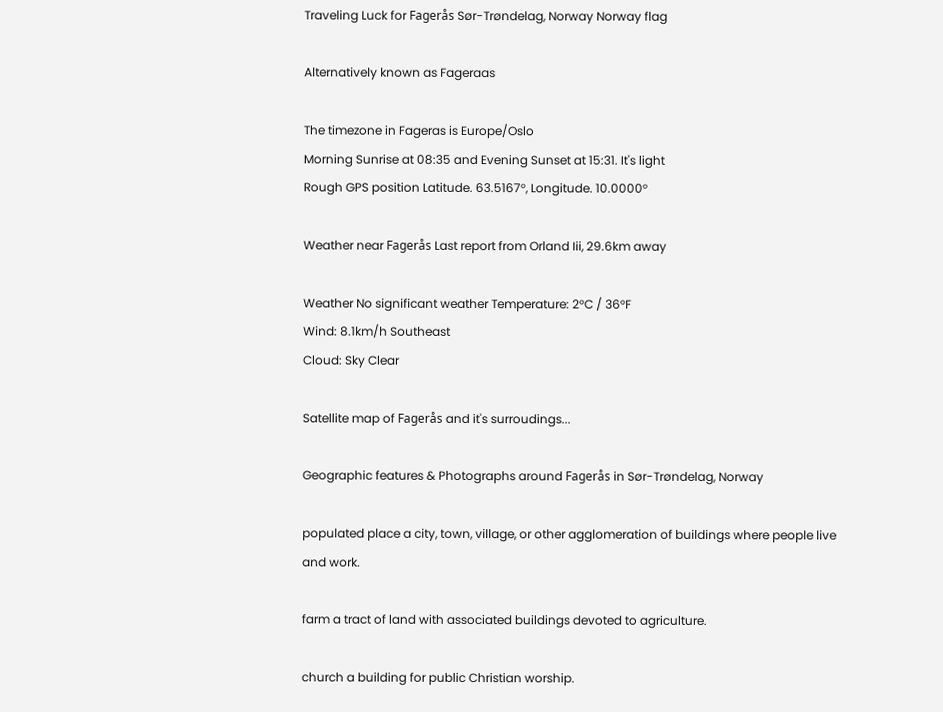Traveling Luck for Fagerås Sør-Trøndelag, Norway Norway flag

Alternatively known as Fageraas

The timezone in Fageras is Europe/Oslo
Morning Sunrise at 08:35 and Evening Sunset at 15:31. It's light
Rough GPS position Latitude. 63.5167°, Longitude. 10.0000°

Weather near Fagerås Last report from Orland Iii, 29.6km away

Weather No significant weather Temperature: 2°C / 36°F
Wind: 8.1km/h Southeast
Cloud: Sky Clear

Satellite map of Fagerås and it's surroudings...

Geographic features & Photographs around Fagerås in Sør-Trøndelag, Norway

populated place a city, town, village, or other agglomeration of buildings where people live and work.

farm a tract of land with associated buildings devoted to agriculture.

church a building for public Christian worship.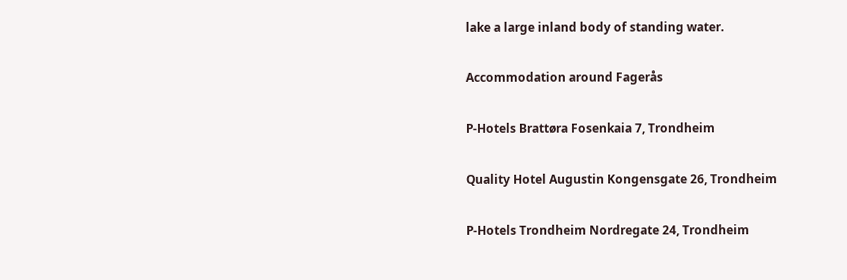lake a large inland body of standing water.

Accommodation around Fagerås

P-Hotels Brattøra Fosenkaia 7, Trondheim

Quality Hotel Augustin Kongensgate 26, Trondheim

P-Hotels Trondheim Nordregate 24, Trondheim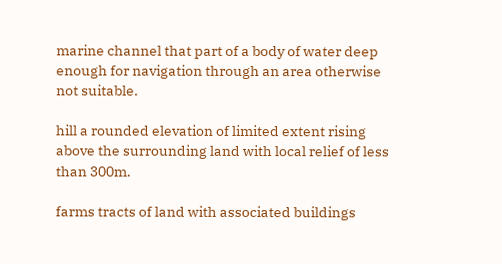marine channel that part of a body of water deep enough for navigation through an area otherwise not suitable.

hill a rounded elevation of limited extent rising above the surrounding land with local relief of less than 300m.

farms tracts of land with associated buildings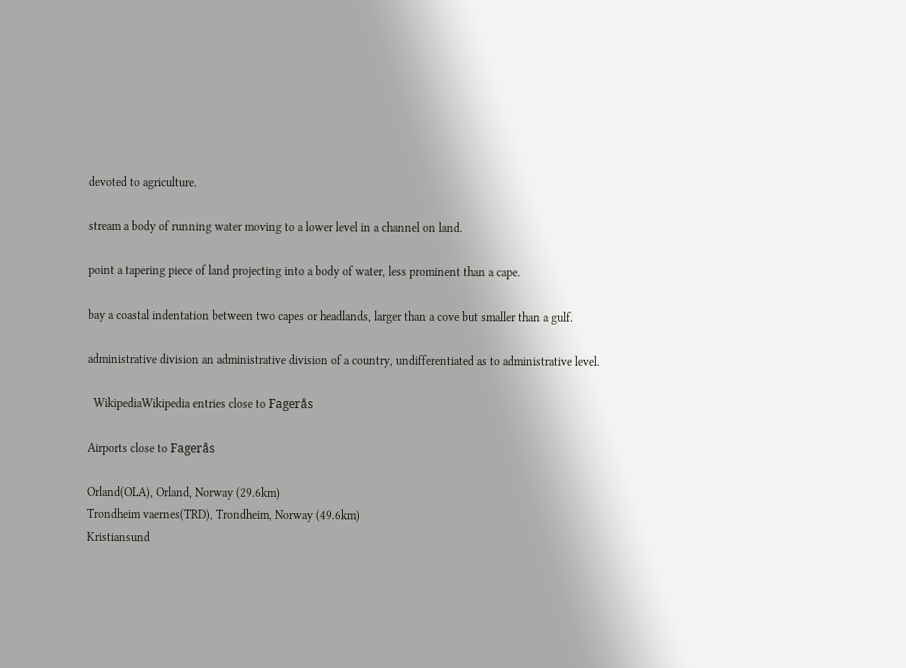devoted to agriculture.

stream a body of running water moving to a lower level in a channel on land.

point a tapering piece of land projecting into a body of water, less prominent than a cape.

bay a coastal indentation between two capes or headlands, larger than a cove but smaller than a gulf.

administrative division an administrative division of a country, undifferentiated as to administrative level.

  WikipediaWikipedia entries close to Fagerås

Airports close to Fagerås

Orland(OLA), Orland, Norway (29.6km)
Trondheim vaernes(TRD), Trondheim, Norway (49.6km)
Kristiansund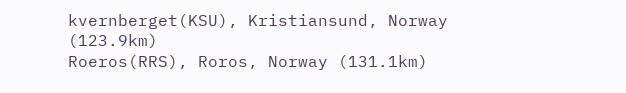kvernberget(KSU), Kristiansund, Norway (123.9km)
Roeros(RRS), Roros, Norway (131.1km)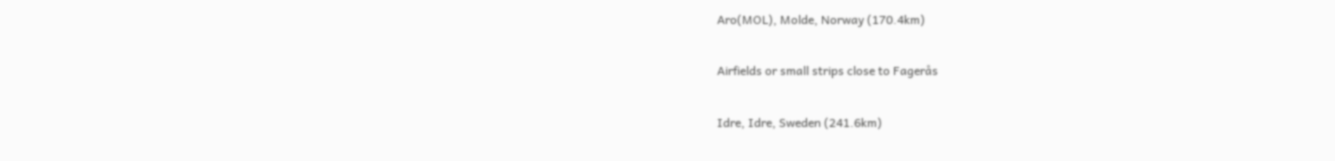Aro(MOL), Molde, Norway (170.4km)

Airfields or small strips close to Fagerås

Idre, Idre, Sweden (241.6km)